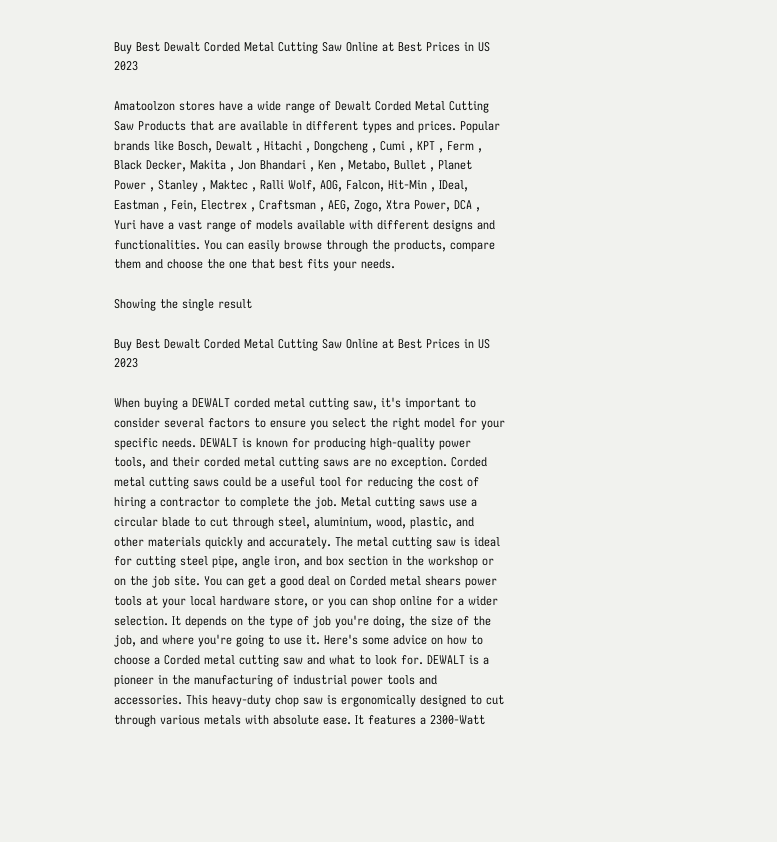Buy Best Dewalt Corded Metal Cutting Saw Online at Best Prices in US 2023

Amatoolzon stores have a wide range of Dewalt Corded Metal Cutting Saw Products that are available in different types and prices. Popular brands like Bosch, Dewalt , Hitachi , Dongcheng , Cumi , KPT , Ferm , Black Decker, Makita , Jon Bhandari , Ken , Metabo, Bullet , Planet Power , Stanley , Maktec , Ralli Wolf, AOG, Falcon, Hit-Min , IDeal, Eastman , Fein, Electrex , Craftsman , AEG, Zogo, Xtra Power, DCA , Yuri have a vast range of models available with different designs and functionalities. You can easily browse through the products, compare them and choose the one that best fits your needs.

Showing the single result

Buy Best Dewalt Corded Metal Cutting Saw Online at Best Prices in US 2023

When buying a DEWALT corded metal cutting saw, it's important to consider several factors to ensure you select the right model for your specific needs. DEWALT is known for producing high-quality power tools, and their corded metal cutting saws are no exception. Corded metal cutting saws could be a useful tool for reducing the cost of hiring a contractor to complete the job. Metal cutting saws use a circular blade to cut through steel, aluminium, wood, plastic, and other materials quickly and accurately. The metal cutting saw is ideal for cutting steel pipe, angle iron, and box section in the workshop or on the job site. You can get a good deal on Corded metal shears power tools at your local hardware store, or you can shop online for a wider selection. It depends on the type of job you're doing, the size of the job, and where you're going to use it. Here's some advice on how to choose a Corded metal cutting saw and what to look for. DEWALT is a pioneer in the manufacturing of industrial power tools and accessories. This heavy-duty chop saw is ergonomically designed to cut through various metals with absolute ease. It features a 2300-Watt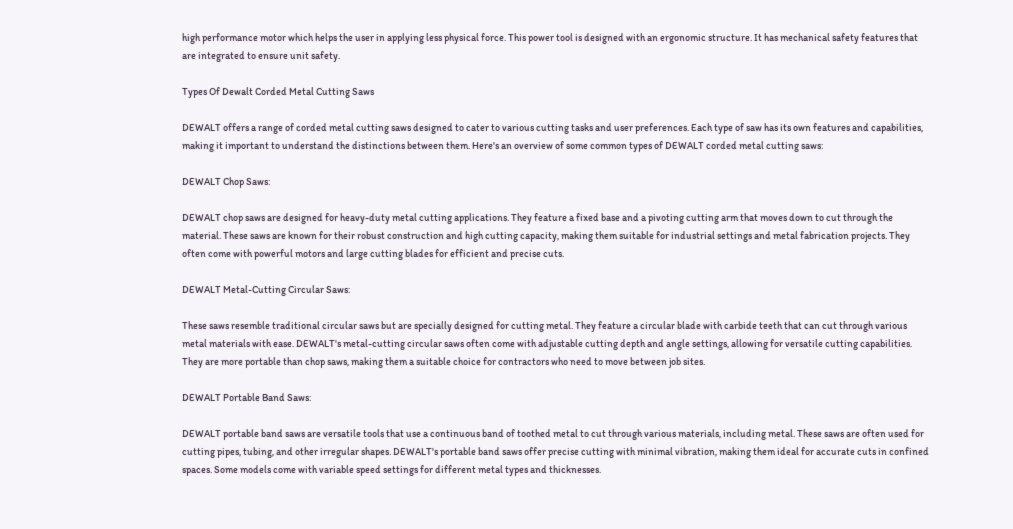high performance motor which helps the user in applying less physical force. This power tool is designed with an ergonomic structure. It has mechanical safety features that are integrated to ensure unit safety.

Types Of Dewalt Corded Metal Cutting Saws

DEWALT offers a range of corded metal cutting saws designed to cater to various cutting tasks and user preferences. Each type of saw has its own features and capabilities, making it important to understand the distinctions between them. Here's an overview of some common types of DEWALT corded metal cutting saws:

DEWALT Chop Saws:

DEWALT chop saws are designed for heavy-duty metal cutting applications. They feature a fixed base and a pivoting cutting arm that moves down to cut through the material. These saws are known for their robust construction and high cutting capacity, making them suitable for industrial settings and metal fabrication projects. They often come with powerful motors and large cutting blades for efficient and precise cuts.

DEWALT Metal-Cutting Circular Saws:

These saws resemble traditional circular saws but are specially designed for cutting metal. They feature a circular blade with carbide teeth that can cut through various metal materials with ease. DEWALT's metal-cutting circular saws often come with adjustable cutting depth and angle settings, allowing for versatile cutting capabilities. They are more portable than chop saws, making them a suitable choice for contractors who need to move between job sites.

DEWALT Portable Band Saws:

DEWALT portable band saws are versatile tools that use a continuous band of toothed metal to cut through various materials, including metal. These saws are often used for cutting pipes, tubing, and other irregular shapes. DEWALT's portable band saws offer precise cutting with minimal vibration, making them ideal for accurate cuts in confined spaces. Some models come with variable speed settings for different metal types and thicknesses.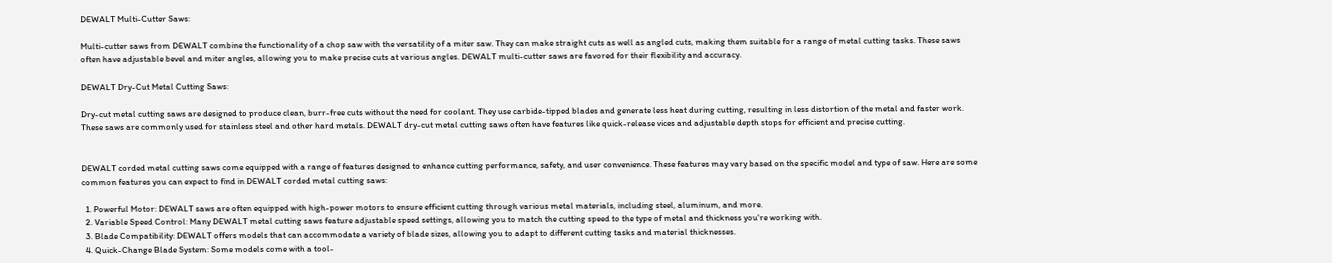DEWALT Multi-Cutter Saws:

Multi-cutter saws from DEWALT combine the functionality of a chop saw with the versatility of a miter saw. They can make straight cuts as well as angled cuts, making them suitable for a range of metal cutting tasks. These saws often have adjustable bevel and miter angles, allowing you to make precise cuts at various angles. DEWALT multi-cutter saws are favored for their flexibility and accuracy.

DEWALT Dry-Cut Metal Cutting Saws:

Dry-cut metal cutting saws are designed to produce clean, burr-free cuts without the need for coolant. They use carbide-tipped blades and generate less heat during cutting, resulting in less distortion of the metal and faster work. These saws are commonly used for stainless steel and other hard metals. DEWALT dry-cut metal cutting saws often have features like quick-release vices and adjustable depth stops for efficient and precise cutting.


DEWALT corded metal cutting saws come equipped with a range of features designed to enhance cutting performance, safety, and user convenience. These features may vary based on the specific model and type of saw. Here are some common features you can expect to find in DEWALT corded metal cutting saws:

  1. Powerful Motor: DEWALT saws are often equipped with high-power motors to ensure efficient cutting through various metal materials, including steel, aluminum, and more.
  2. Variable Speed Control: Many DEWALT metal cutting saws feature adjustable speed settings, allowing you to match the cutting speed to the type of metal and thickness you're working with.
  3. Blade Compatibility: DEWALT offers models that can accommodate a variety of blade sizes, allowing you to adapt to different cutting tasks and material thicknesses.
  4. Quick-Change Blade System: Some models come with a tool-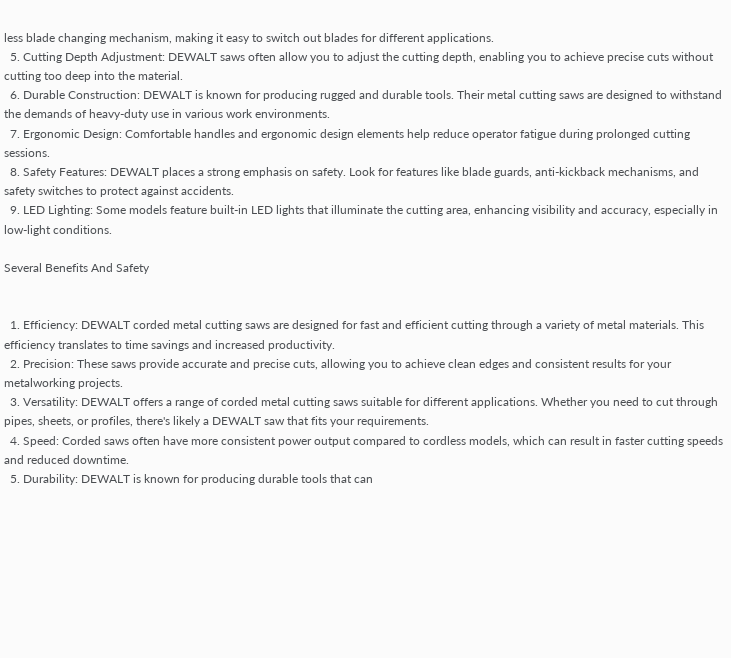less blade changing mechanism, making it easy to switch out blades for different applications.
  5. Cutting Depth Adjustment: DEWALT saws often allow you to adjust the cutting depth, enabling you to achieve precise cuts without cutting too deep into the material.
  6. Durable Construction: DEWALT is known for producing rugged and durable tools. Their metal cutting saws are designed to withstand the demands of heavy-duty use in various work environments.
  7. Ergonomic Design: Comfortable handles and ergonomic design elements help reduce operator fatigue during prolonged cutting sessions.
  8. Safety Features: DEWALT places a strong emphasis on safety. Look for features like blade guards, anti-kickback mechanisms, and safety switches to protect against accidents.
  9. LED Lighting: Some models feature built-in LED lights that illuminate the cutting area, enhancing visibility and accuracy, especially in low-light conditions.

Several Benefits And Safety


  1. Efficiency: DEWALT corded metal cutting saws are designed for fast and efficient cutting through a variety of metal materials. This efficiency translates to time savings and increased productivity.
  2. Precision: These saws provide accurate and precise cuts, allowing you to achieve clean edges and consistent results for your metalworking projects.
  3. Versatility: DEWALT offers a range of corded metal cutting saws suitable for different applications. Whether you need to cut through pipes, sheets, or profiles, there's likely a DEWALT saw that fits your requirements.
  4. Speed: Corded saws often have more consistent power output compared to cordless models, which can result in faster cutting speeds and reduced downtime.
  5. Durability: DEWALT is known for producing durable tools that can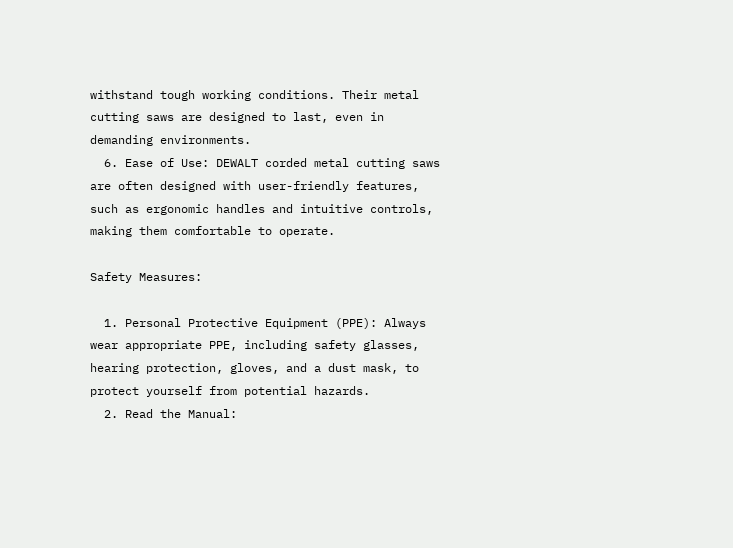withstand tough working conditions. Their metal cutting saws are designed to last, even in demanding environments.
  6. Ease of Use: DEWALT corded metal cutting saws are often designed with user-friendly features, such as ergonomic handles and intuitive controls, making them comfortable to operate.

Safety Measures:

  1. Personal Protective Equipment (PPE): Always wear appropriate PPE, including safety glasses, hearing protection, gloves, and a dust mask, to protect yourself from potential hazards.
  2. Read the Manual: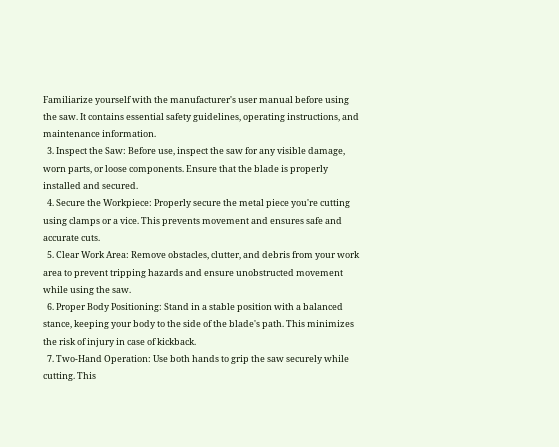Familiarize yourself with the manufacturer's user manual before using the saw. It contains essential safety guidelines, operating instructions, and maintenance information.
  3. Inspect the Saw: Before use, inspect the saw for any visible damage, worn parts, or loose components. Ensure that the blade is properly installed and secured.
  4. Secure the Workpiece: Properly secure the metal piece you're cutting using clamps or a vice. This prevents movement and ensures safe and accurate cuts.
  5. Clear Work Area: Remove obstacles, clutter, and debris from your work area to prevent tripping hazards and ensure unobstructed movement while using the saw.
  6. Proper Body Positioning: Stand in a stable position with a balanced stance, keeping your body to the side of the blade's path. This minimizes the risk of injury in case of kickback.
  7. Two-Hand Operation: Use both hands to grip the saw securely while cutting. This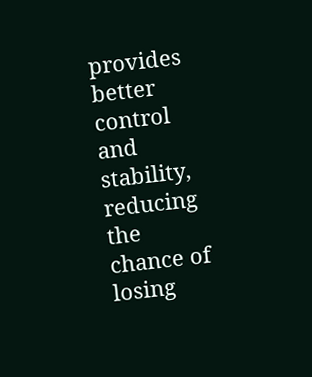provides better control and stability, reducing the chance of losing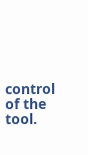control of the tool.